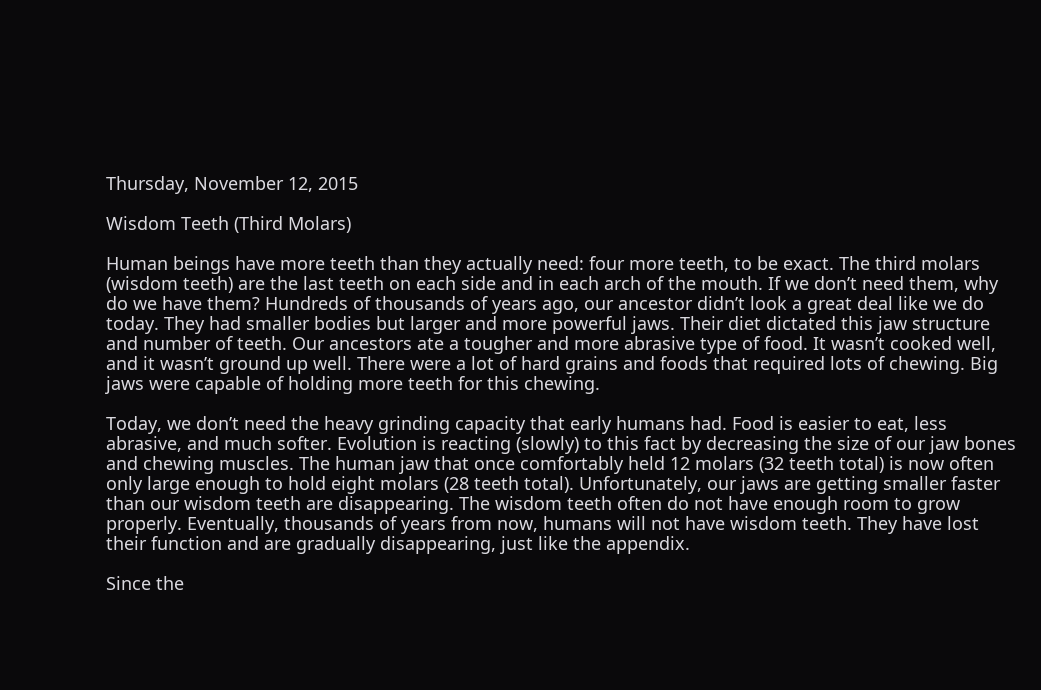Thursday, November 12, 2015

Wisdom Teeth (Third Molars)

Human beings have more teeth than they actually need: four more teeth, to be exact. The third molars (wisdom teeth) are the last teeth on each side and in each arch of the mouth. If we don’t need them, why do we have them? Hundreds of thousands of years ago, our ancestor didn’t look a great deal like we do today. They had smaller bodies but larger and more powerful jaws. Their diet dictated this jaw structure and number of teeth. Our ancestors ate a tougher and more abrasive type of food. It wasn’t cooked well, and it wasn’t ground up well. There were a lot of hard grains and foods that required lots of chewing. Big jaws were capable of holding more teeth for this chewing.

Today, we don’t need the heavy grinding capacity that early humans had. Food is easier to eat, less abrasive, and much softer. Evolution is reacting (slowly) to this fact by decreasing the size of our jaw bones and chewing muscles. The human jaw that once comfortably held 12 molars (32 teeth total) is now often only large enough to hold eight molars (28 teeth total). Unfortunately, our jaws are getting smaller faster than our wisdom teeth are disappearing. The wisdom teeth often do not have enough room to grow properly. Eventually, thousands of years from now, humans will not have wisdom teeth. They have lost their function and are gradually disappearing, just like the appendix.

Since the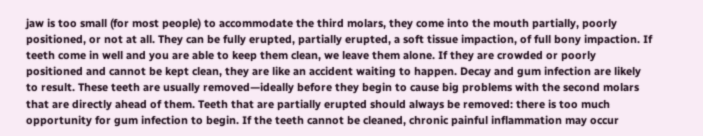jaw is too small (for most people) to accommodate the third molars, they come into the mouth partially, poorly positioned, or not at all. They can be fully erupted, partially erupted, a soft tissue impaction, of full bony impaction. If teeth come in well and you are able to keep them clean, we leave them alone. If they are crowded or poorly positioned and cannot be kept clean, they are like an accident waiting to happen. Decay and gum infection are likely to result. These teeth are usually removed—ideally before they begin to cause big problems with the second molars that are directly ahead of them. Teeth that are partially erupted should always be removed: there is too much opportunity for gum infection to begin. If the teeth cannot be cleaned, chronic painful inflammation may occur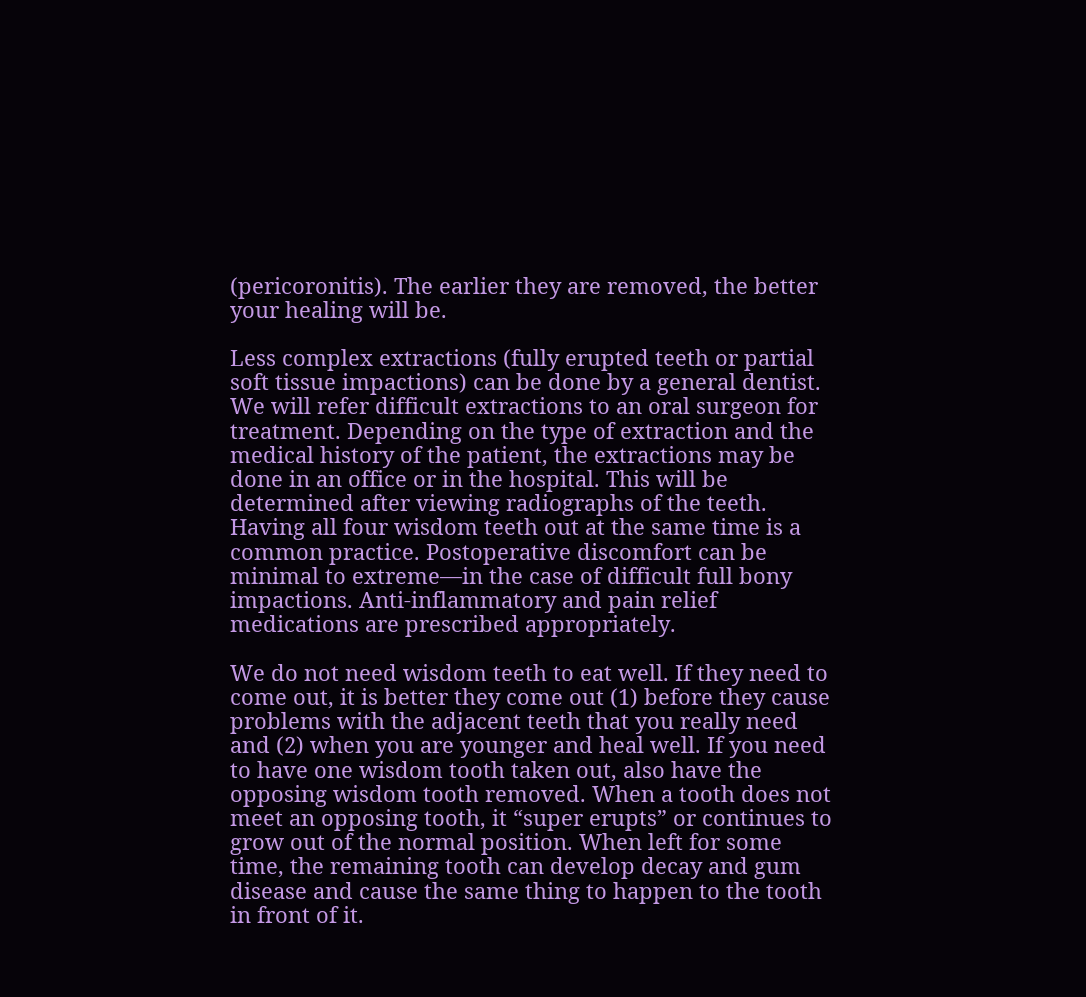(pericoronitis). The earlier they are removed, the better your healing will be.

Less complex extractions (fully erupted teeth or partial soft tissue impactions) can be done by a general dentist. We will refer difficult extractions to an oral surgeon for treatment. Depending on the type of extraction and the medical history of the patient, the extractions may be done in an office or in the hospital. This will be determined after viewing radiographs of the teeth. Having all four wisdom teeth out at the same time is a common practice. Postoperative discomfort can be minimal to extreme—in the case of difficult full bony impactions. Anti-inflammatory and pain relief medications are prescribed appropriately.

We do not need wisdom teeth to eat well. If they need to come out, it is better they come out (1) before they cause problems with the adjacent teeth that you really need and (2) when you are younger and heal well. If you need to have one wisdom tooth taken out, also have the opposing wisdom tooth removed. When a tooth does not meet an opposing tooth, it “super erupts” or continues to grow out of the normal position. When left for some time, the remaining tooth can develop decay and gum disease and cause the same thing to happen to the tooth in front of it.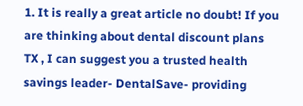1. It is really a great article no doubt! If you are thinking about dental discount plans TX , I can suggest you a trusted health savings leader- DentalSave- providing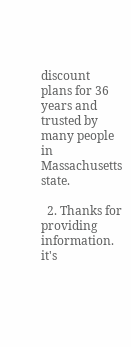discount plans for 36 years and trusted by many people in Massachusetts state.

  2. Thanks for providing information. it's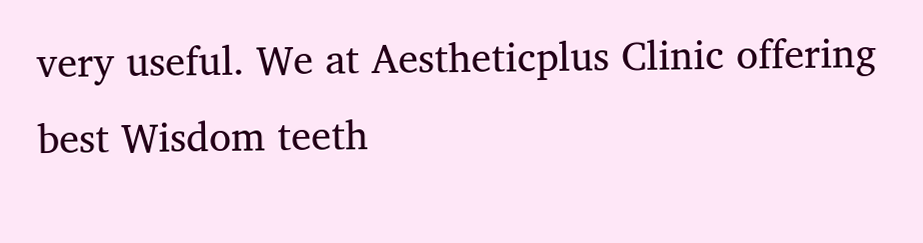very useful. We at Aestheticplus Clinic offering best Wisdom teeth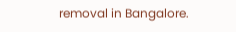removal in Bangalore.